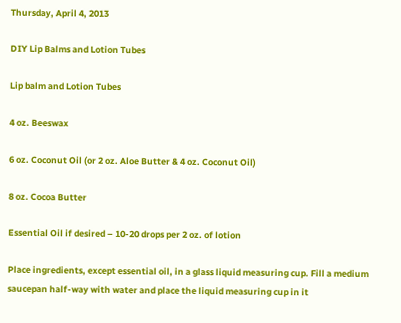Thursday, April 4, 2013

DIY Lip Balms and Lotion Tubes

Lip balm and Lotion Tubes

4 oz. Beeswax

6 oz. Coconut Oil (or 2 oz. Aloe Butter & 4 oz. Coconut Oil)

8 oz. Cocoa Butter

Essential Oil if desired – 10-20 drops per 2 oz. of lotion

Place ingredients, except essential oil, in a glass liquid measuring cup. Fill a medium saucepan half-way with water and place the liquid measuring cup in it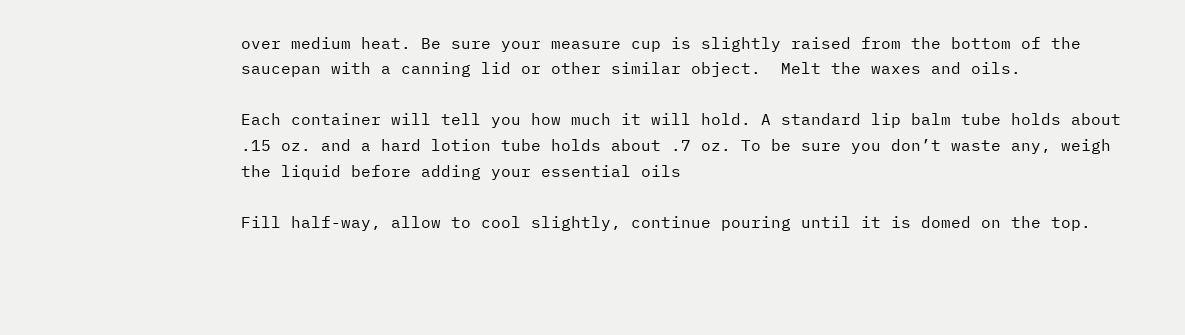over medium heat. Be sure your measure cup is slightly raised from the bottom of the saucepan with a canning lid or other similar object.  Melt the waxes and oils.

Each container will tell you how much it will hold. A standard lip balm tube holds about .15 oz. and a hard lotion tube holds about .7 oz. To be sure you don’t waste any, weigh the liquid before adding your essential oils

Fill half-way, allow to cool slightly, continue pouring until it is domed on the top.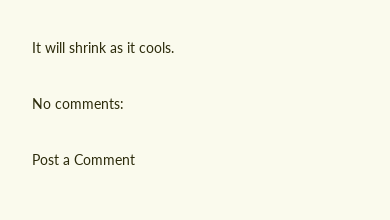It will shrink as it cools.

No comments:

Post a Comment